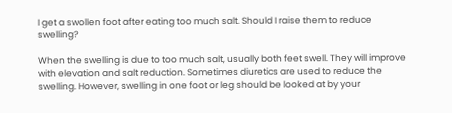I get a swollen foot after eating too much salt. Should I raise them to reduce swelling?

When the swelling is due to too much salt, usually both feet swell. They will improve with elevation and salt reduction. Sometimes diuretics are used to reduce the swelling. However, swelling in one foot or leg should be looked at by your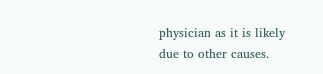physician as it is likely due to other causes.